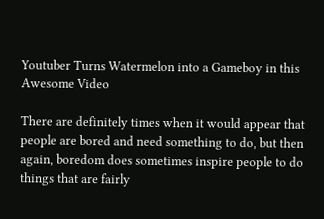Youtuber Turns Watermelon into a Gameboy in this Awesome Video

There are definitely times when it would appear that people are bored and need something to do, but then again, boredom does sometimes inspire people to do things that are fairly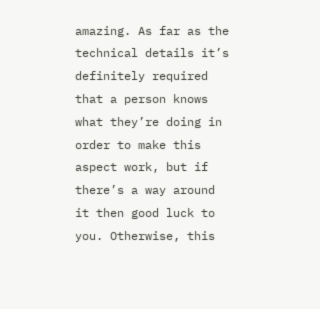amazing. As far as the technical details it’s definitely required that a person knows what they’re doing in order to make this aspect work, but if there’s a way around it then good luck to you. Otherwise, this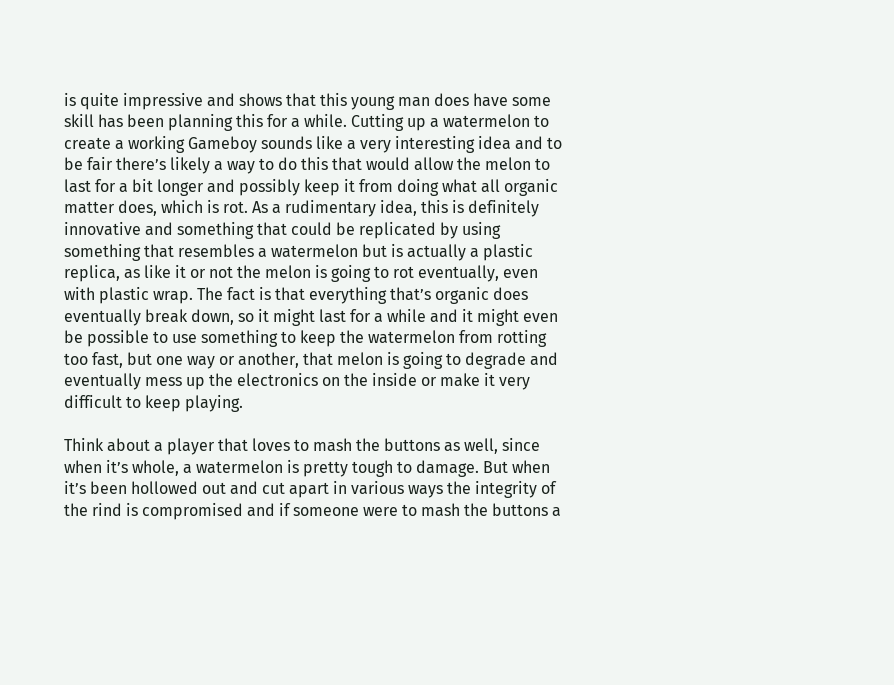is quite impressive and shows that this young man does have some skill has been planning this for a while. Cutting up a watermelon to create a working Gameboy sounds like a very interesting idea and to be fair there’s likely a way to do this that would allow the melon to last for a bit longer and possibly keep it from doing what all organic matter does, which is rot. As a rudimentary idea, this is definitely innovative and something that could be replicated by using something that resembles a watermelon but is actually a plastic replica, as like it or not the melon is going to rot eventually, even with plastic wrap. The fact is that everything that’s organic does eventually break down, so it might last for a while and it might even be possible to use something to keep the watermelon from rotting too fast, but one way or another, that melon is going to degrade and eventually mess up the electronics on the inside or make it very difficult to keep playing.

Think about a player that loves to mash the buttons as well, since when it’s whole, a watermelon is pretty tough to damage. But when it’s been hollowed out and cut apart in various ways the integrity of the rind is compromised and if someone were to mash the buttons a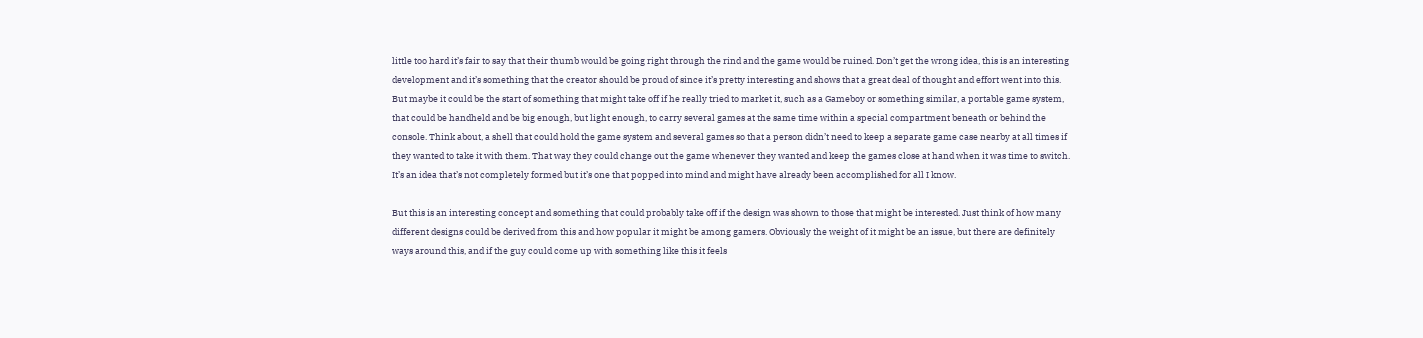little too hard it’s fair to say that their thumb would be going right through the rind and the game would be ruined. Don’t get the wrong idea, this is an interesting development and it’s something that the creator should be proud of since it’s pretty interesting and shows that a great deal of thought and effort went into this. But maybe it could be the start of something that might take off if he really tried to market it, such as a Gameboy or something similar, a portable game system, that could be handheld and be big enough, but light enough, to carry several games at the same time within a special compartment beneath or behind the console. Think about, a shell that could hold the game system and several games so that a person didn’t need to keep a separate game case nearby at all times if they wanted to take it with them. That way they could change out the game whenever they wanted and keep the games close at hand when it was time to switch. It’s an idea that’s not completely formed but it’s one that popped into mind and might have already been accomplished for all I know.

But this is an interesting concept and something that could probably take off if the design was shown to those that might be interested. Just think of how many different designs could be derived from this and how popular it might be among gamers. Obviously the weight of it might be an issue, but there are definitely ways around this, and if the guy could come up with something like this it feels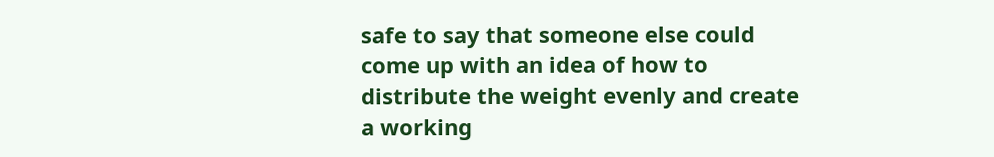safe to say that someone else could come up with an idea of how to distribute the weight evenly and create a working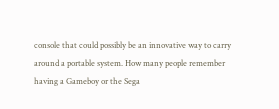console that could possibly be an innovative way to carry around a portable system. How many people remember having a Gameboy or the Sega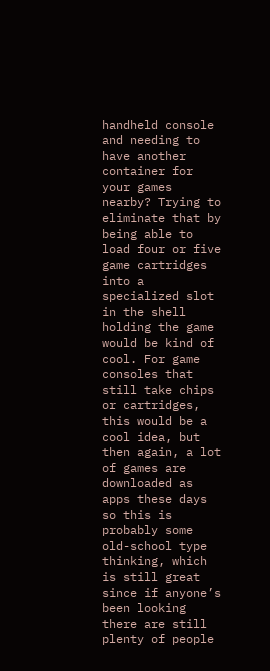handheld console and needing to have another container for your games nearby? Trying to eliminate that by being able to load four or five game cartridges into a specialized slot in the shell holding the game would be kind of cool. For game consoles that still take chips or cartridges, this would be a cool idea, but then again, a lot of games are downloaded as apps these days so this is probably some old-school type thinking, which is still great since if anyone’s been looking there are still plenty of people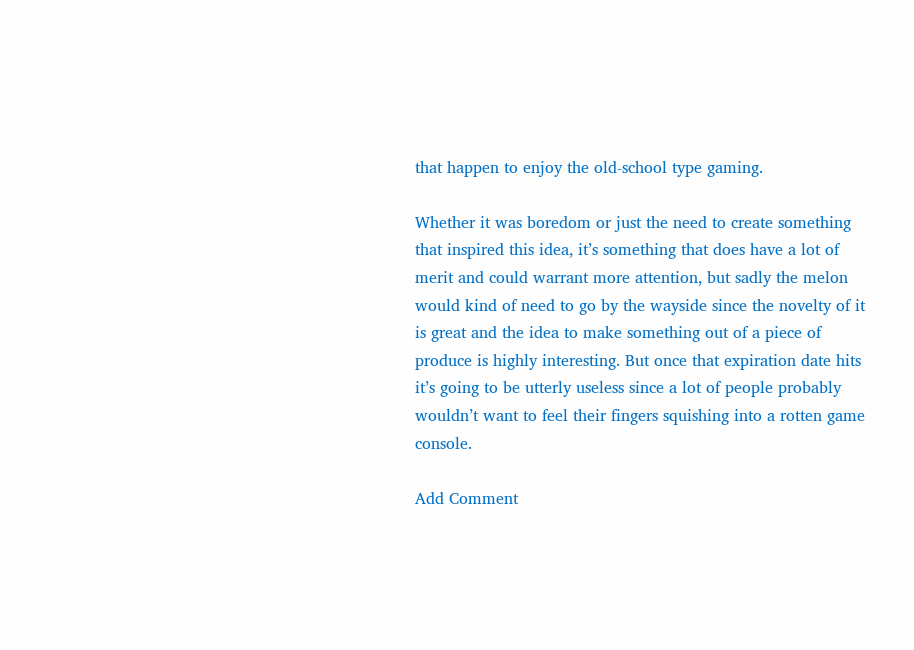that happen to enjoy the old-school type gaming.

Whether it was boredom or just the need to create something that inspired this idea, it’s something that does have a lot of merit and could warrant more attention, but sadly the melon would kind of need to go by the wayside since the novelty of it is great and the idea to make something out of a piece of produce is highly interesting. But once that expiration date hits it’s going to be utterly useless since a lot of people probably wouldn’t want to feel their fingers squishing into a rotten game console.

Add Comment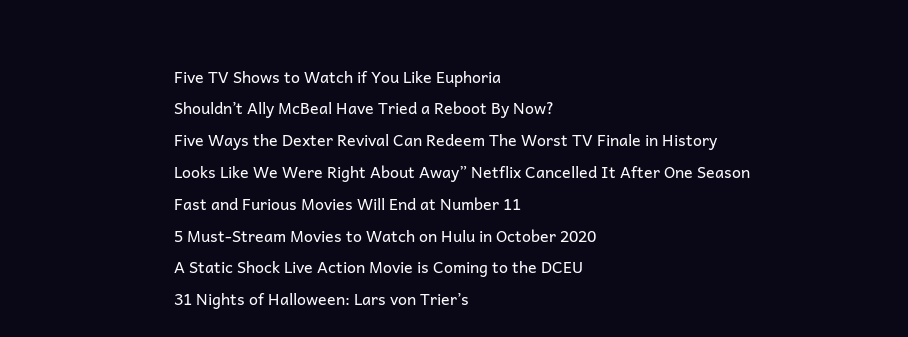Five TV Shows to Watch if You Like Euphoria
Shouldn’t Ally McBeal Have Tried a Reboot By Now?
Five Ways the Dexter Revival Can Redeem The Worst TV Finale in History
Looks Like We Were Right About Away” Netflix Cancelled It After One Season
Fast and Furious Movies Will End at Number 11
5 Must-Stream Movies to Watch on Hulu in October 2020
A Static Shock Live Action Movie is Coming to the DCEU
31 Nights of Halloween: Lars von Trier’s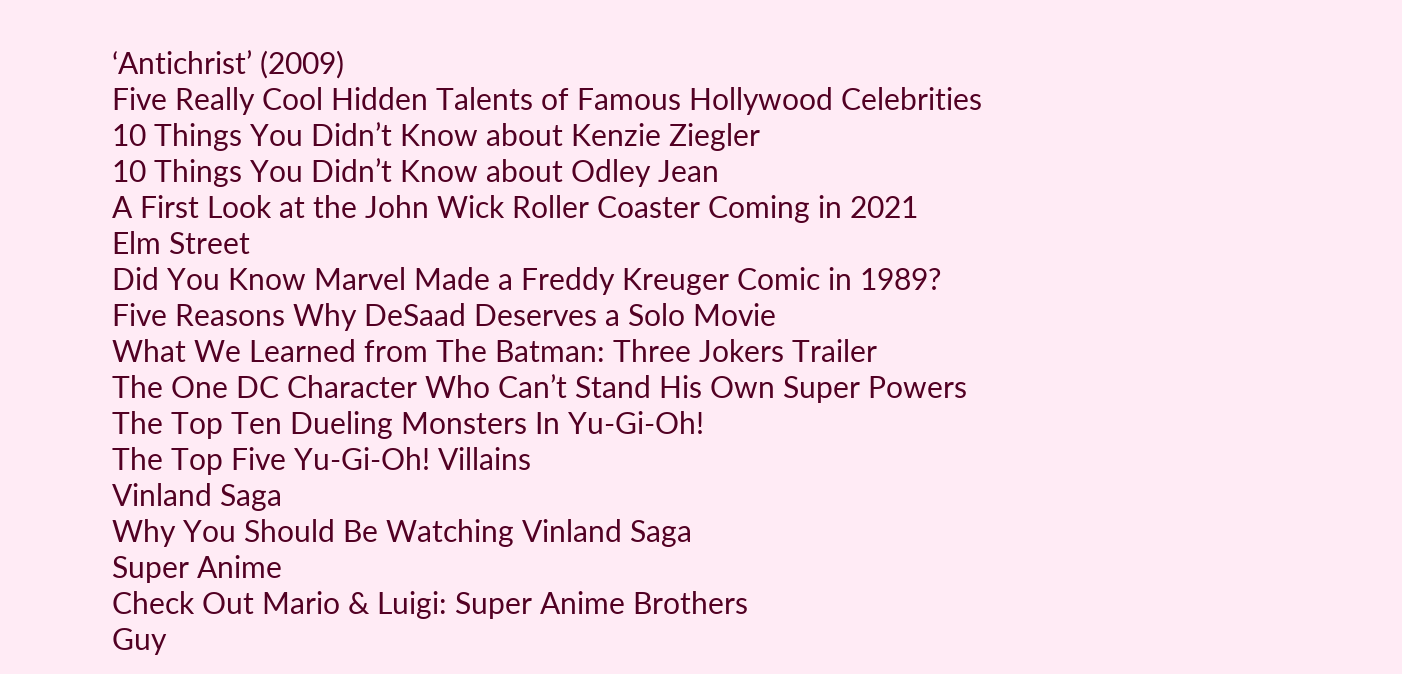‘Antichrist’ (2009)
Five Really Cool Hidden Talents of Famous Hollywood Celebrities
10 Things You Didn’t Know about Kenzie Ziegler
10 Things You Didn’t Know about Odley Jean
A First Look at the John Wick Roller Coaster Coming in 2021
Elm Street
Did You Know Marvel Made a Freddy Kreuger Comic in 1989?
Five Reasons Why DeSaad Deserves a Solo Movie
What We Learned from The Batman: Three Jokers Trailer
The One DC Character Who Can’t Stand His Own Super Powers
The Top Ten Dueling Monsters In Yu-Gi-Oh!
The Top Five Yu-Gi-Oh! Villains
Vinland Saga
Why You Should Be Watching Vinland Saga
Super Anime
Check Out Mario & Luigi: Super Anime Brothers
Guy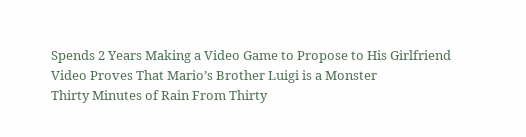Spends 2 Years Making a Video Game to Propose to His Girlfriend
Video Proves That Mario’s Brother Luigi is a Monster
Thirty Minutes of Rain From Thirty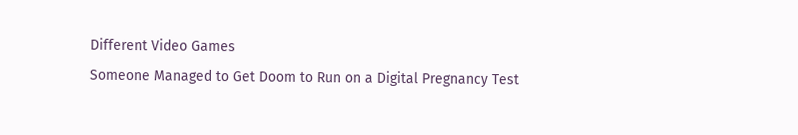Different Video Games
Someone Managed to Get Doom to Run on a Digital Pregnancy Test